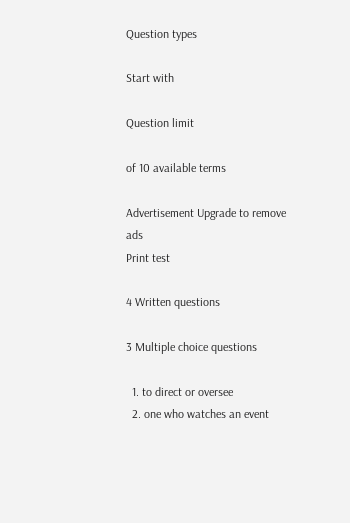Question types

Start with

Question limit

of 10 available terms

Advertisement Upgrade to remove ads
Print test

4 Written questions

3 Multiple choice questions

  1. to direct or oversee
  2. one who watches an event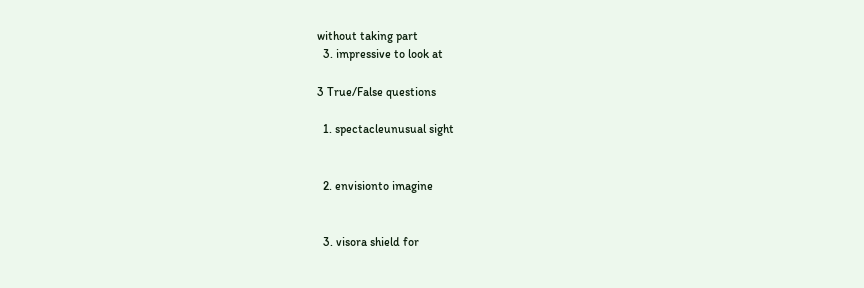without taking part
  3. impressive to look at

3 True/False questions

  1. spectacleunusual sight


  2. envisionto imagine


  3. visora shield for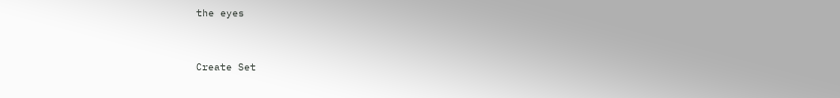the eyes


Create Set